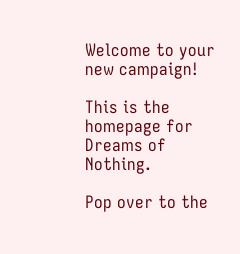Welcome to your new campaign!

This is the homepage for Dreams of Nothing.

Pop over to the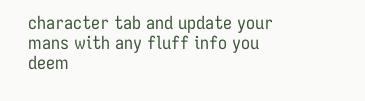character tab and update your mans with any fluff info you deem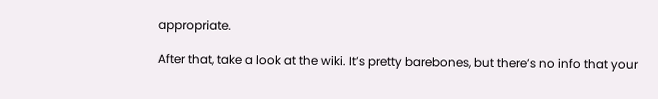appropriate.

After that, take a look at the wiki. It’s pretty barebones, but there’s no info that your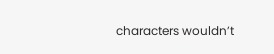characters wouldn’t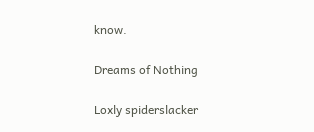know.

Dreams of Nothing

Loxly spiderslacker